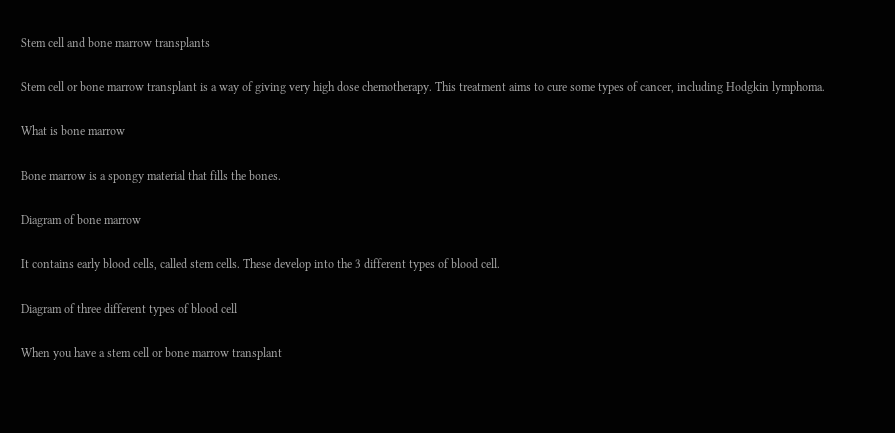Stem cell and bone marrow transplants

Stem cell or bone marrow transplant is a way of giving very high dose chemotherapy. This treatment aims to cure some types of cancer, including Hodgkin lymphoma.

What is bone marrow

Bone marrow is a spongy material that fills the bones.

Diagram of bone marrow

It contains early blood cells, called stem cells. These develop into the 3 different types of blood cell.

Diagram of three different types of blood cell

When you have a stem cell or bone marrow transplant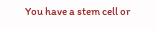You have a stem cell or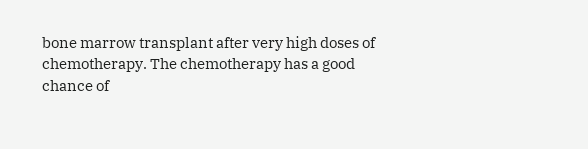bone marrow transplant after very high doses of chemotherapy. The chemotherapy has a good chance of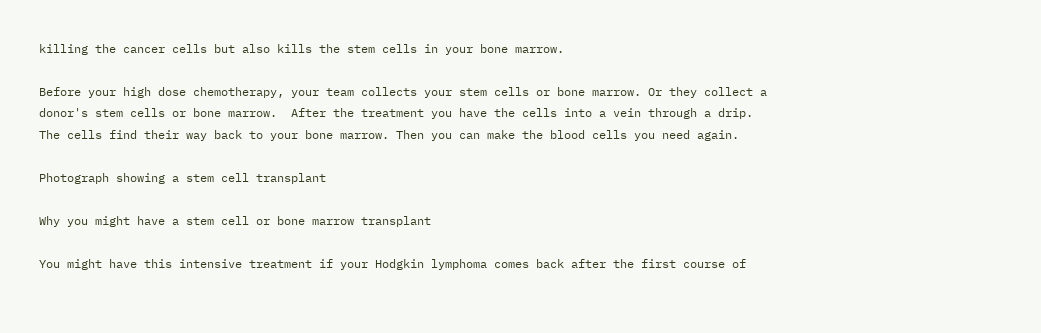killing the cancer cells but also kills the stem cells in your bone marrow.

Before your high dose chemotherapy, your team collects your stem cells or bone marrow. Or they collect a donor's stem cells or bone marrow.  After the treatment you have the cells into a vein through a drip. The cells find their way back to your bone marrow. Then you can make the blood cells you need again.

Photograph showing a stem cell transplant

Why you might have a stem cell or bone marrow transplant

You might have this intensive treatment if your Hodgkin lymphoma comes back after the first course of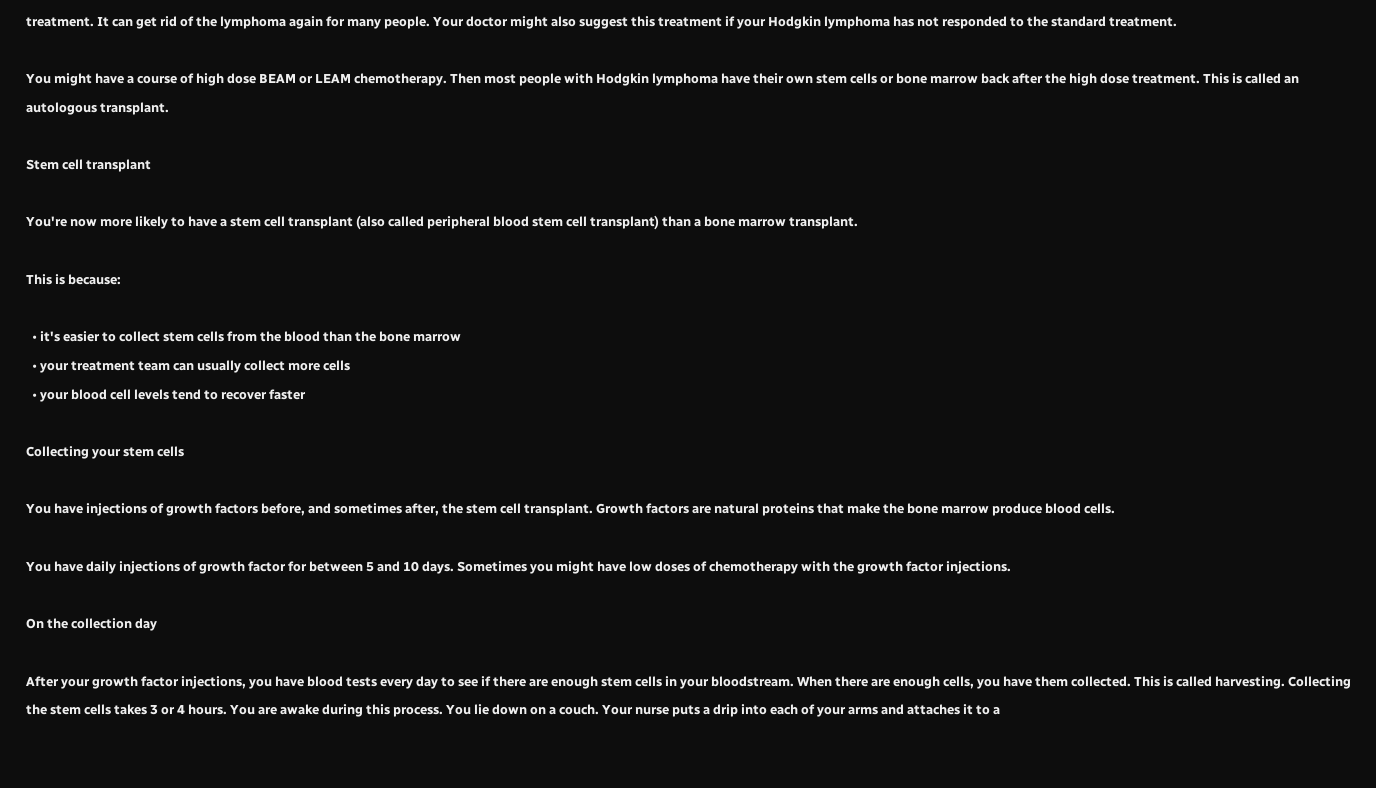treatment. It can get rid of the lymphoma again for many people. Your doctor might also suggest this treatment if your Hodgkin lymphoma has not responded to the standard treatment.

You might have a course of high dose BEAM or LEAM chemotherapy. Then most people with Hodgkin lymphoma have their own stem cells or bone marrow back after the high dose treatment. This is called an autologous transplant.

Stem cell transplant

You're now more likely to have a stem cell transplant (also called peripheral blood stem cell transplant) than a bone marrow transplant.

This is because:

  • it's easier to collect stem cells from the blood than the bone marrow
  • your treatment team can usually collect more cells
  • your blood cell levels tend to recover faster

Collecting your stem cells

You have injections of growth factors before, and sometimes after, the stem cell transplant. Growth factors are natural proteins that make the bone marrow produce blood cells.

You have daily injections of growth factor for between 5 and 10 days. Sometimes you might have low doses of chemotherapy with the growth factor injections.

On the collection day

After your growth factor injections, you have blood tests every day to see if there are enough stem cells in your bloodstream. When there are enough cells, you have them collected. This is called harvesting. Collecting the stem cells takes 3 or 4 hours. You are awake during this process. You lie down on a couch. Your nurse puts a drip into each of your arms and attaches it to a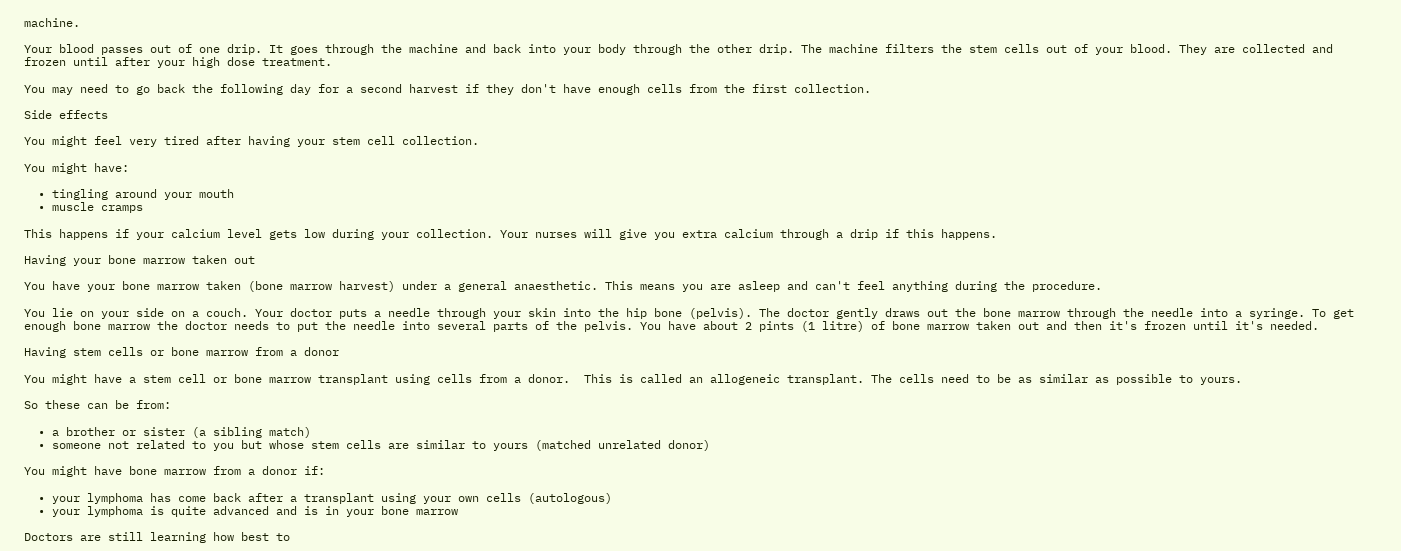machine.

Your blood passes out of one drip. It goes through the machine and back into your body through the other drip. The machine filters the stem cells out of your blood. They are collected and frozen until after your high dose treatment.

You may need to go back the following day for a second harvest if they don't have enough cells from the first collection.

Side effects

You might feel very tired after having your stem cell collection.

You might have:

  • tingling around your mouth
  • muscle cramps

This happens if your calcium level gets low during your collection. Your nurses will give you extra calcium through a drip if this happens.

Having your bone marrow taken out

You have your bone marrow taken (bone marrow harvest) under a general anaesthetic. This means you are asleep and can't feel anything during the procedure.

You lie on your side on a couch. Your doctor puts a needle through your skin into the hip bone (pelvis). The doctor gently draws out the bone marrow through the needle into a syringe. To get enough bone marrow the doctor needs to put the needle into several parts of the pelvis. You have about 2 pints (1 litre) of bone marrow taken out and then it's frozen until it's needed.

Having stem cells or bone marrow from a donor

You might have a stem cell or bone marrow transplant using cells from a donor.  This is called an allogeneic transplant. The cells need to be as similar as possible to yours.

So these can be from:

  • a brother or sister (a sibling match)
  • someone not related to you but whose stem cells are similar to yours (matched unrelated donor)

You might have bone marrow from a donor if:

  • your lymphoma has come back after a transplant using your own cells (autologous)
  • your lymphoma is quite advanced and is in your bone marrow

Doctors are still learning how best to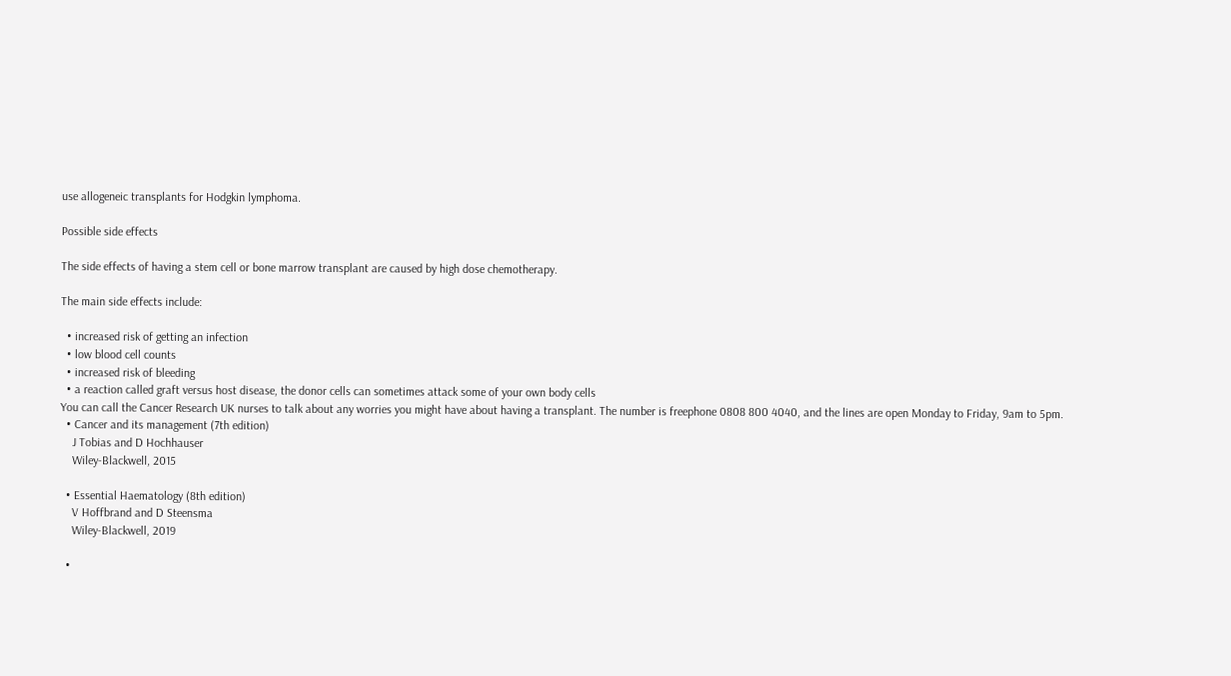use allogeneic transplants for Hodgkin lymphoma.

Possible side effects

The side effects of having a stem cell or bone marrow transplant are caused by high dose chemotherapy.

The main side effects include:

  • increased risk of getting an infection
  • low blood cell counts
  • increased risk of bleeding
  • a reaction called graft versus host disease, the donor cells can sometimes attack some of your own body cells
You can call the Cancer Research UK nurses to talk about any worries you might have about having a transplant. The number is freephone 0808 800 4040, and the lines are open Monday to Friday, 9am to 5pm.
  • Cancer and its management (7th edition)
    J Tobias and D Hochhauser
    Wiley-Blackwell, 2015

  • Essential Haematology (8th edition)
    V Hoffbrand and D Steensma
    Wiley-Blackwell, 2019

  •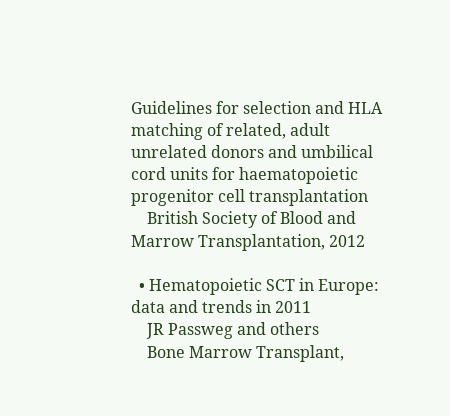Guidelines for selection and HLA matching of related, adult unrelated donors and umbilical cord units for haematopoietic progenitor cell transplantation
    British Society of Blood and Marrow Transplantation, 2012

  • Hematopoietic SCT in Europe: data and trends in 2011
    JR Passweg and others
    Bone Marrow Transplant,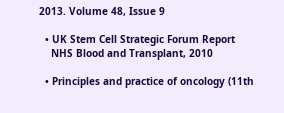2013. Volume 48, Issue 9

  • UK Stem Cell Strategic Forum Report
    NHS Blood and Transplant, 2010

  • Principles and practice of oncology (11th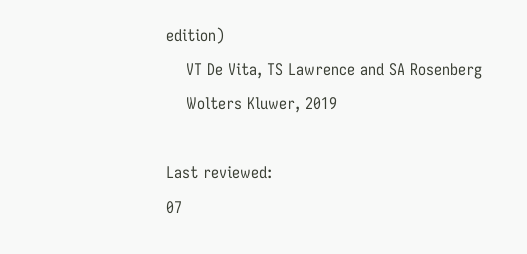edition)
    VT De Vita, TS Lawrence and SA Rosenberg
    Wolters Kluwer, 2019

Last reviewed:
07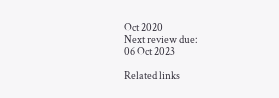Oct 2020
Next review due:
06 Oct 2023

Related links